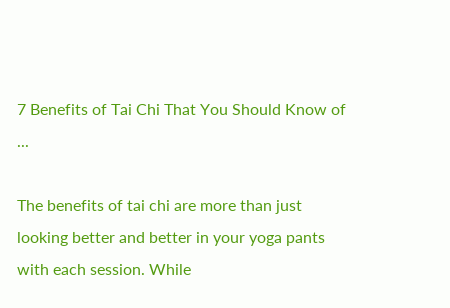7 Benefits of Tai Chi That You Should Know of ...

The benefits of tai chi are more than just looking better and better in your yoga pants with each session. While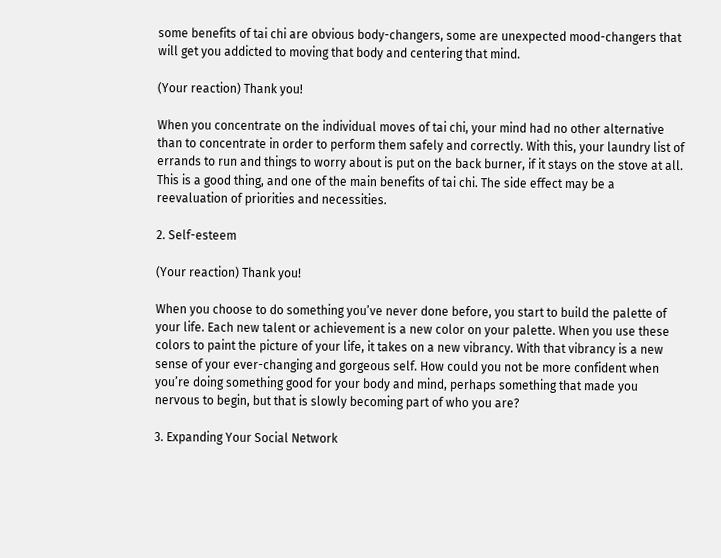some benefits of tai chi are obvious body-changers, some are unexpected mood-changers that will get you addicted to moving that body and centering that mind.

(Your reaction) Thank you!

When you concentrate on the individual moves of tai chi, your mind had no other alternative than to concentrate in order to perform them safely and correctly. With this, your laundry list of errands to run and things to worry about is put on the back burner, if it stays on the stove at all. This is a good thing, and one of the main benefits of tai chi. The side effect may be a reevaluation of priorities and necessities.

2. Self-esteem

(Your reaction) Thank you!

When you choose to do something you’ve never done before, you start to build the palette of your life. Each new talent or achievement is a new color on your palette. When you use these colors to paint the picture of your life, it takes on a new vibrancy. With that vibrancy is a new sense of your ever-changing and gorgeous self. How could you not be more confident when you’re doing something good for your body and mind, perhaps something that made you nervous to begin, but that is slowly becoming part of who you are?

3. Expanding Your Social Network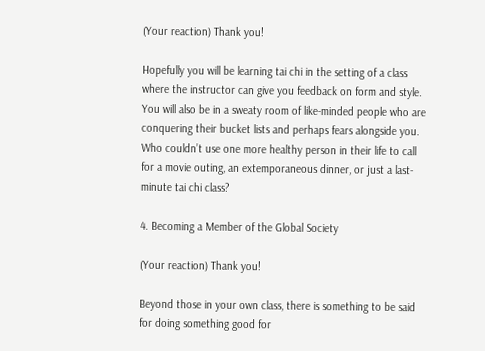(Your reaction) Thank you!

Hopefully you will be learning tai chi in the setting of a class where the instructor can give you feedback on form and style. You will also be in a sweaty room of like-minded people who are conquering their bucket lists and perhaps fears alongside you. Who couldn’t use one more healthy person in their life to call for a movie outing, an extemporaneous dinner, or just a last-minute tai chi class?

4. Becoming a Member of the Global Society

(Your reaction) Thank you!

Beyond those in your own class, there is something to be said for doing something good for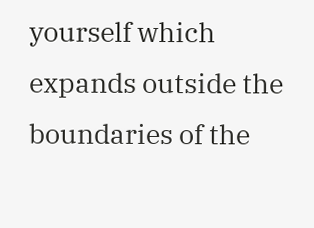yourself which expands outside the boundaries of the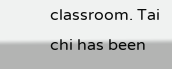classroom. Tai chi has been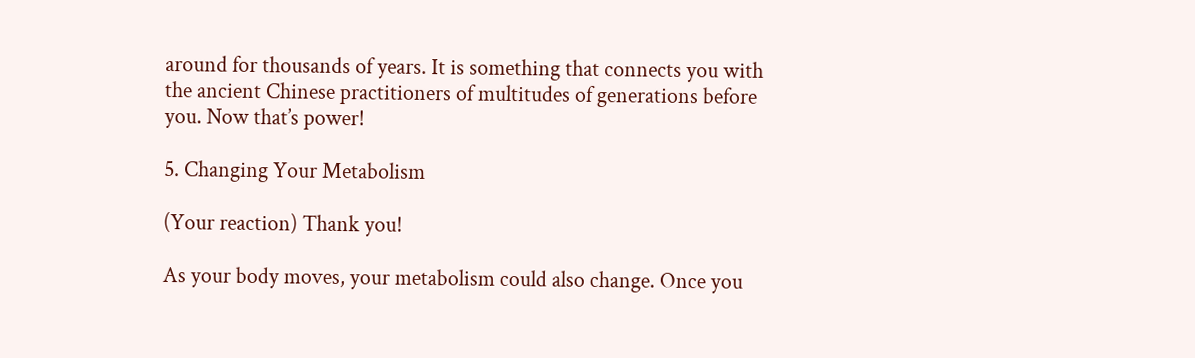around for thousands of years. It is something that connects you with the ancient Chinese practitioners of multitudes of generations before you. Now that’s power!

5. Changing Your Metabolism

(Your reaction) Thank you!

As your body moves, your metabolism could also change. Once you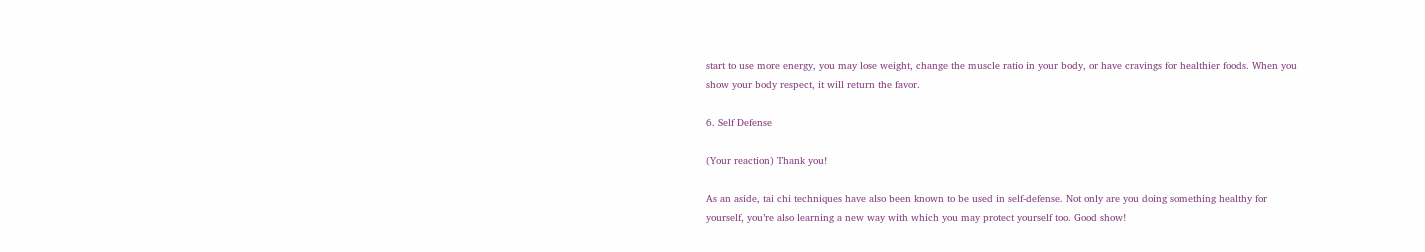start to use more energy, you may lose weight, change the muscle ratio in your body, or have cravings for healthier foods. When you show your body respect, it will return the favor.

6. Self Defense

(Your reaction) Thank you!

As an aside, tai chi techniques have also been known to be used in self-defense. Not only are you doing something healthy for yourself, you’re also learning a new way with which you may protect yourself too. Good show!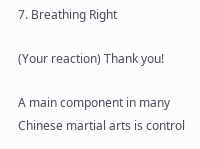7. Breathing Right

(Your reaction) Thank you!

A main component in many Chinese martial arts is control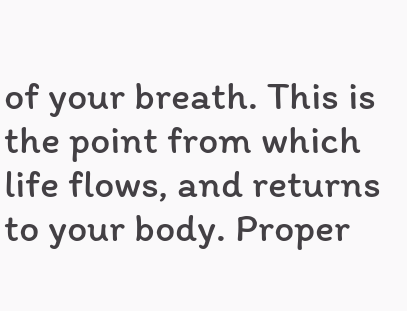of your breath. This is the point from which life flows, and returns to your body. Proper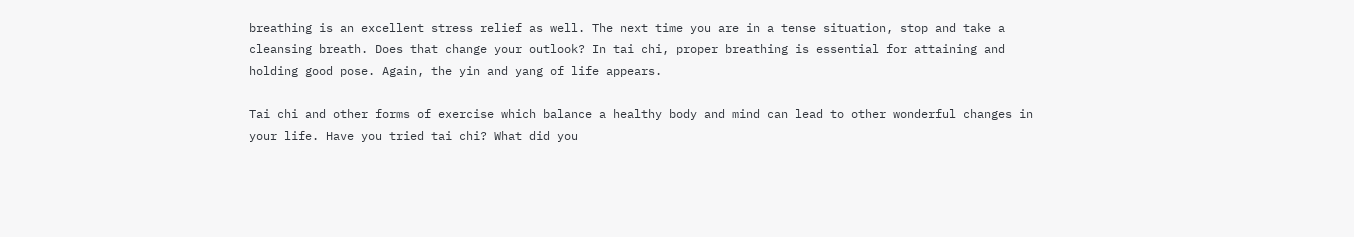breathing is an excellent stress relief as well. The next time you are in a tense situation, stop and take a cleansing breath. Does that change your outlook? In tai chi, proper breathing is essential for attaining and holding good pose. Again, the yin and yang of life appears.

Tai chi and other forms of exercise which balance a healthy body and mind can lead to other wonderful changes in your life. Have you tried tai chi? What did you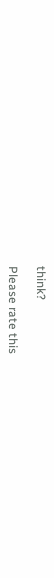think?

Please rate this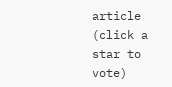article
(click a star to vote)